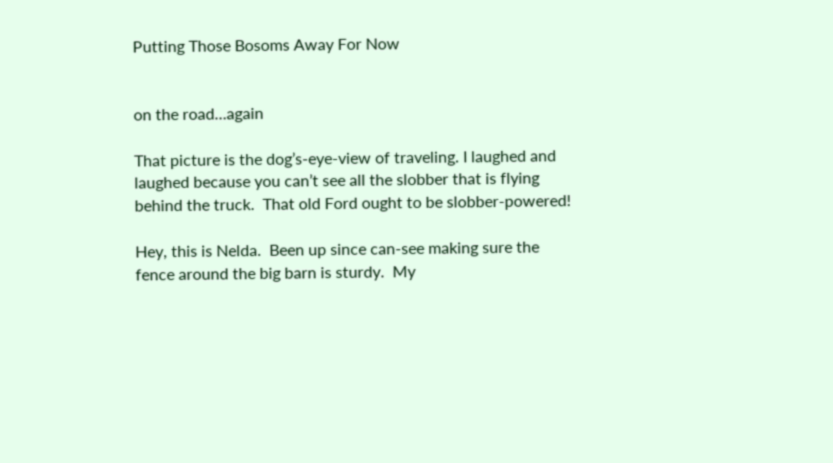Putting Those Bosoms Away For Now


on the road…again

That picture is the dog’s-eye-view of traveling. I laughed and laughed because you can’t see all the slobber that is flying behind the truck.  That old Ford ought to be slobber-powered!

Hey, this is Nelda.  Been up since can-see making sure the fence around the big barn is sturdy.  My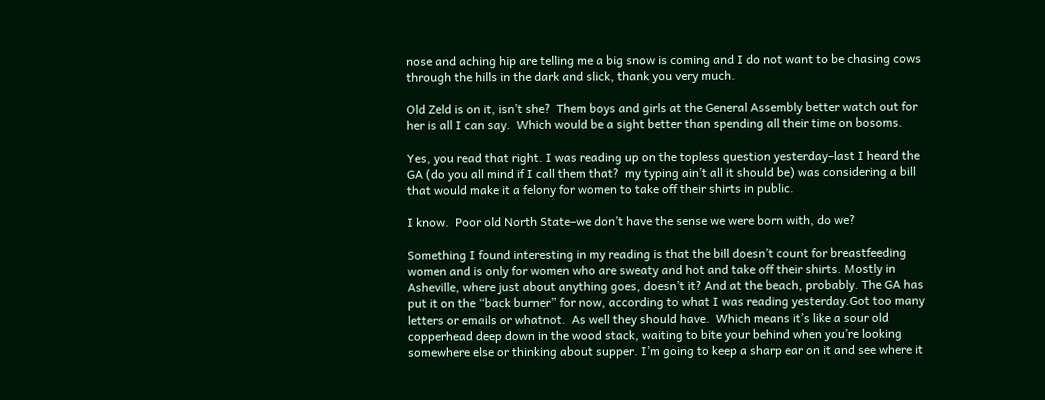nose and aching hip are telling me a big snow is coming and I do not want to be chasing cows through the hills in the dark and slick, thank you very much.

Old Zeld is on it, isn’t she?  Them boys and girls at the General Assembly better watch out for her is all I can say.  Which would be a sight better than spending all their time on bosoms.

Yes, you read that right. I was reading up on the topless question yesterday–last I heard the GA (do you all mind if I call them that?  my typing ain’t all it should be) was considering a bill that would make it a felony for women to take off their shirts in public.

I know.  Poor old North State–we don’t have the sense we were born with, do we?

Something I found interesting in my reading is that the bill doesn’t count for breastfeeding women and is only for women who are sweaty and hot and take off their shirts. Mostly in Asheville, where just about anything goes, doesn’t it? And at the beach, probably. The GA has put it on the “back burner” for now, according to what I was reading yesterday.Got too many letters or emails or whatnot.  As well they should have.  Which means it’s like a sour old copperhead deep down in the wood stack, waiting to bite your behind when you’re looking somewhere else or thinking about supper. I’m going to keep a sharp ear on it and see where it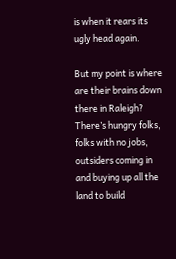is when it rears its ugly head again.

But my point is where are their brains down there in Raleigh?  There’s hungry folks, folks with no jobs, outsiders coming in and buying up all the land to build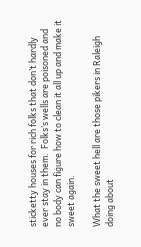sticketty houses for rich folks that don’t hardly ever stay in them.  Folks’s wells are poisoned and no body can figure how to clean it all up and make it sweet again.

What the sweet hell are those pikers in Raleigh doing about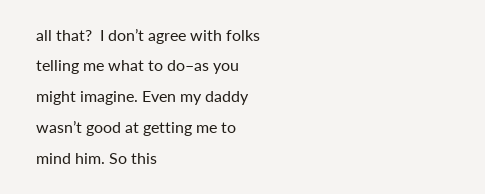all that?  I don’t agree with folks telling me what to do–as you might imagine. Even my daddy wasn’t good at getting me to mind him. So this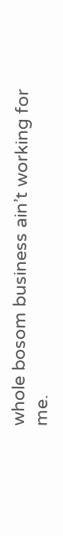whole bosom business ain’t working for me.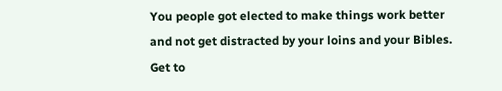You people got elected to make things work better and not get distracted by your loins and your Bibles. Get to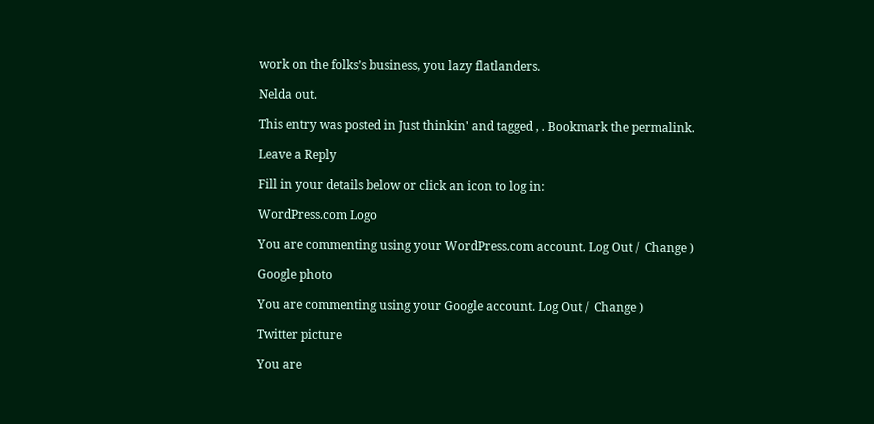work on the folks’s business, you lazy flatlanders.

Nelda out.

This entry was posted in Just thinkin' and tagged , . Bookmark the permalink.

Leave a Reply

Fill in your details below or click an icon to log in:

WordPress.com Logo

You are commenting using your WordPress.com account. Log Out /  Change )

Google photo

You are commenting using your Google account. Log Out /  Change )

Twitter picture

You are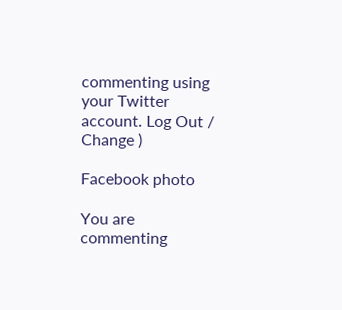commenting using your Twitter account. Log Out /  Change )

Facebook photo

You are commenting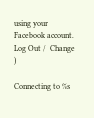using your Facebook account. Log Out /  Change )

Connecting to %s